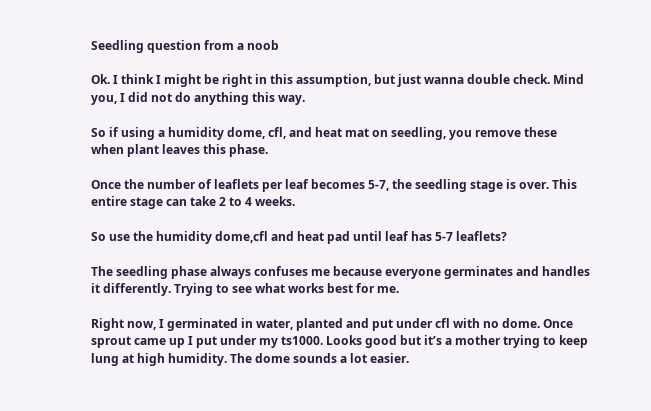Seedling question from a noob

Ok. I think I might be right in this assumption, but just wanna double check. Mind you, I did not do anything this way.

So if using a humidity dome, cfl, and heat mat on seedling, you remove these when plant leaves this phase.

Once the number of leaflets per leaf becomes 5-7, the seedling stage is over. This entire stage can take 2 to 4 weeks.

So use the humidity dome,cfl and heat pad until leaf has 5-7 leaflets?

The seedling phase always confuses me because everyone germinates and handles it differently. Trying to see what works best for me.

Right now, I germinated in water, planted and put under cfl with no dome. Once sprout came up I put under my ts1000. Looks good but it’s a mother trying to keep lung at high humidity. The dome sounds a lot easier.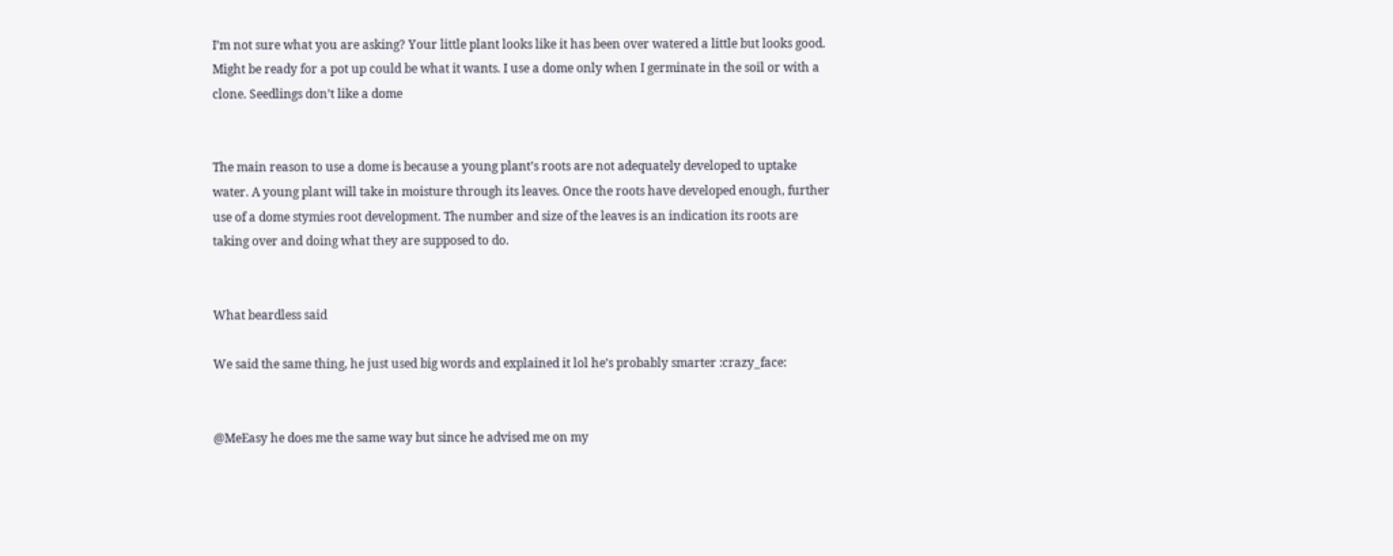I’m not sure what you are asking? Your little plant looks like it has been over watered a little but looks good. Might be ready for a pot up could be what it wants. I use a dome only when I germinate in the soil or with a clone. Seedlings don’t like a dome


The main reason to use a dome is because a young plant’s roots are not adequately developed to uptake water. A young plant will take in moisture through its leaves. Once the roots have developed enough, further use of a dome stymies root development. The number and size of the leaves is an indication its roots are taking over and doing what they are supposed to do.


What beardless said

We said the same thing, he just used big words and explained it lol he’s probably smarter :crazy_face:


@MeEasy he does me the same way but since he advised me on my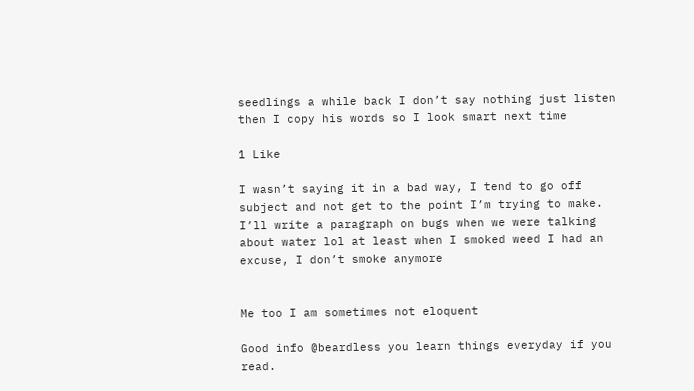seedlings a while back I don’t say nothing just listen then I copy his words so I look smart next time

1 Like

I wasn’t saying it in a bad way, I tend to go off subject and not get to the point I’m trying to make. I’ll write a paragraph on bugs when we were talking about water lol at least when I smoked weed I had an excuse, I don’t smoke anymore


Me too I am sometimes not eloquent

Good info @beardless you learn things everyday if you read.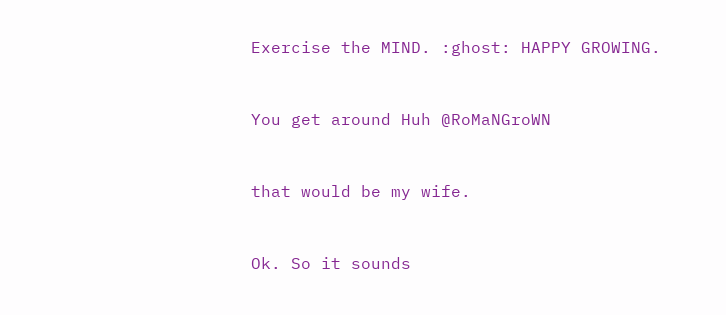Exercise the MIND. :ghost: HAPPY GROWING.


You get around Huh @RoMaNGroWN


that would be my wife.


Ok. So it sounds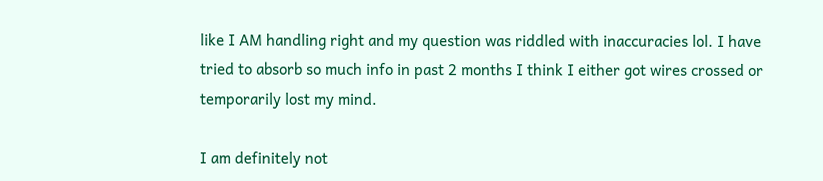like I AM handling right and my question was riddled with inaccuracies lol. I have tried to absorb so much info in past 2 months I think I either got wires crossed or temporarily lost my mind.

I am definitely not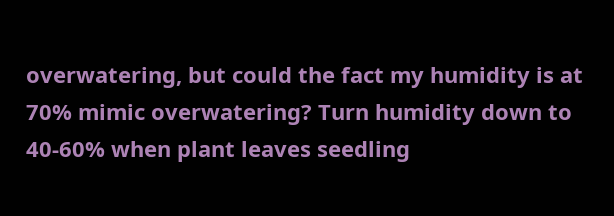overwatering, but could the fact my humidity is at 70% mimic overwatering? Turn humidity down to 40-60% when plant leaves seedling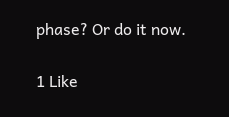phase? Or do it now.

1 Like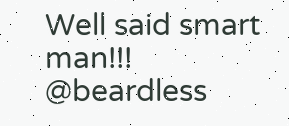Well said smart man!!! @beardless